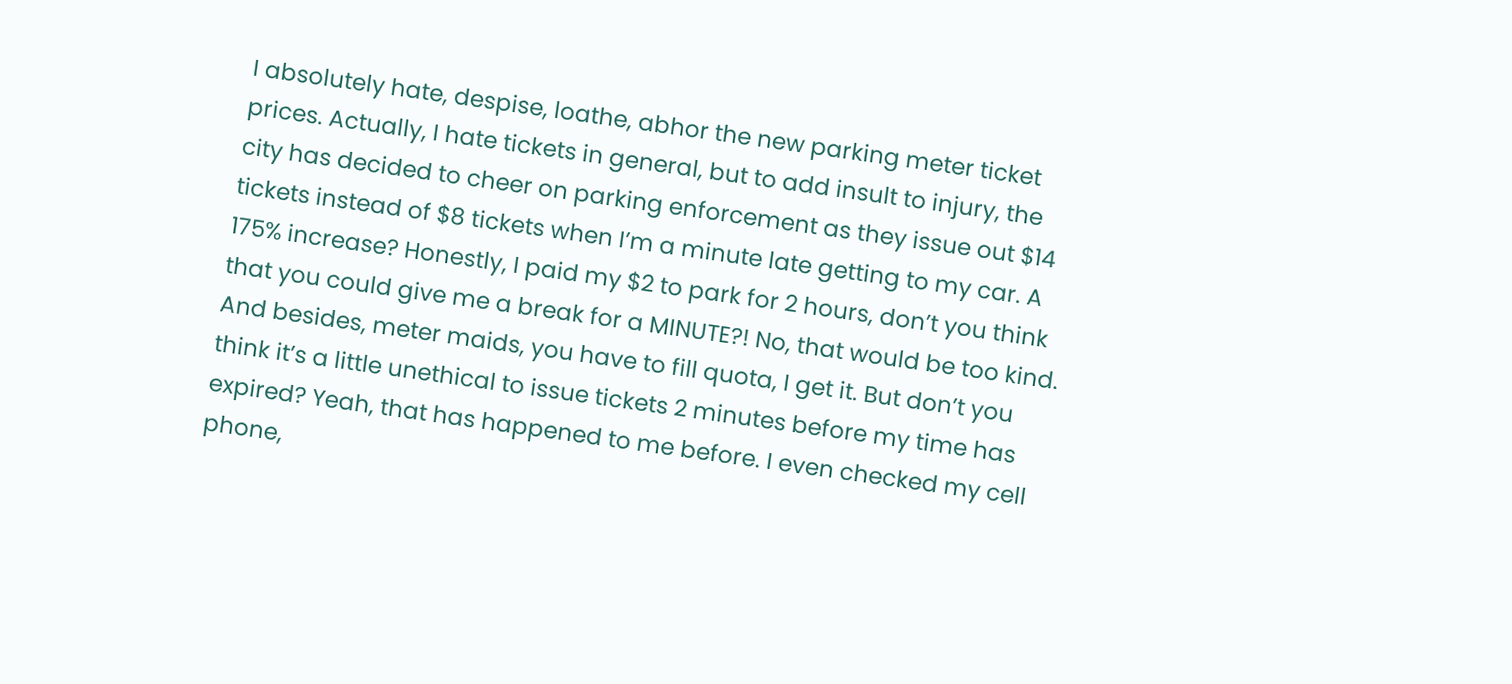I absolutely hate, despise, loathe, abhor the new parking meter ticket prices. Actually, I hate tickets in general, but to add insult to injury, the city has decided to cheer on parking enforcement as they issue out $14 tickets instead of $8 tickets when I’m a minute late getting to my car. A 175% increase? Honestly, I paid my $2 to park for 2 hours, don’t you think that you could give me a break for a MINUTE?! No, that would be too kind. And besides, meter maids, you have to fill quota, I get it. But don’t you think it’s a little unethical to issue tickets 2 minutes before my time has expired? Yeah, that has happened to me before. I even checked my cell phone,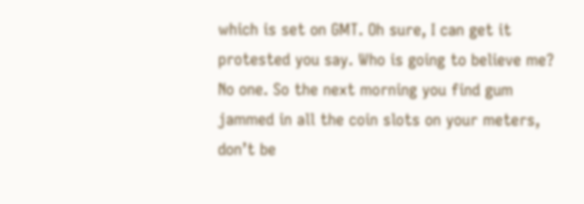which is set on GMT. Oh sure, I can get it protested you say. Who is going to believe me? No one. So the next morning you find gum jammed in all the coin slots on your meters, don’t be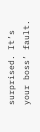surprised. It’s your boss’ fault.